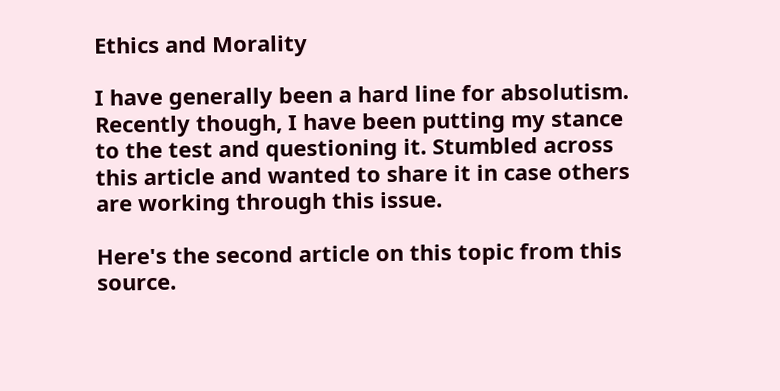Ethics and Morality

I have generally been a hard line for absolutism. Recently though, I have been putting my stance to the test and questioning it. Stumbled across this article and wanted to share it in case others are working through this issue.

Here's the second article on this topic from this source.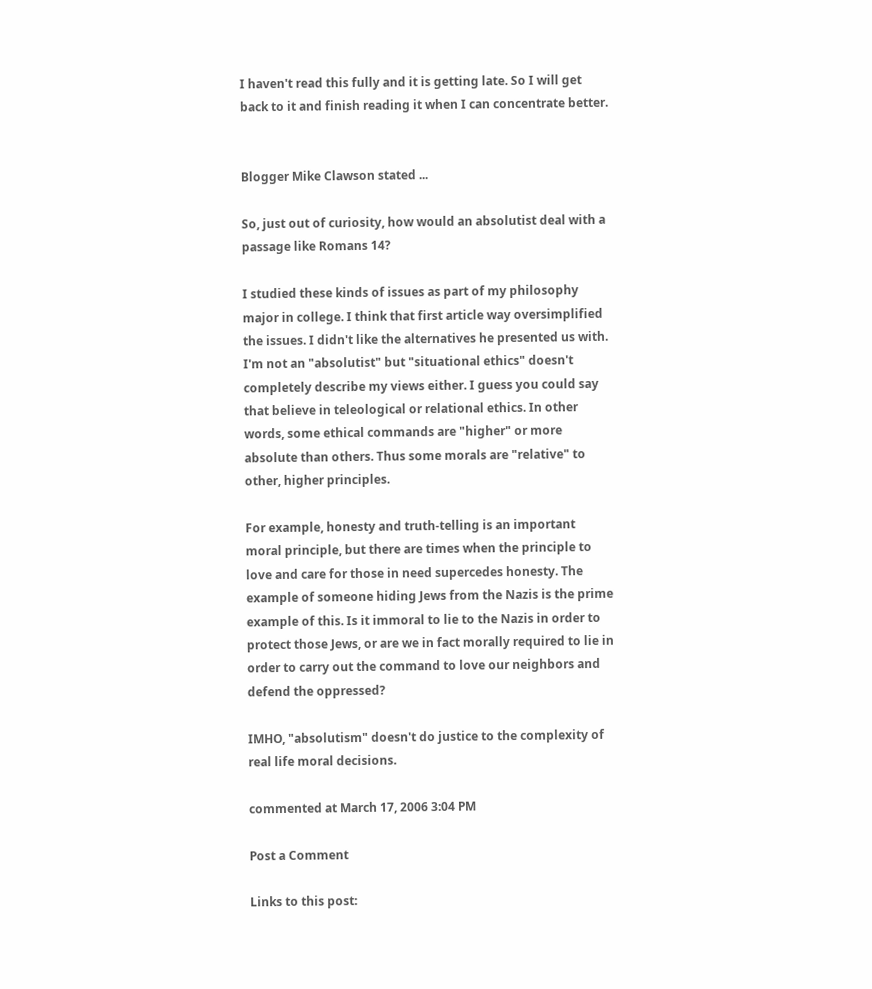I haven't read this fully and it is getting late. So I will get back to it and finish reading it when I can concentrate better.


Blogger Mike Clawson stated ...

So, just out of curiosity, how would an absolutist deal with a passage like Romans 14?

I studied these kinds of issues as part of my philosophy major in college. I think that first article way oversimplified the issues. I didn't like the alternatives he presented us with. I'm not an "absolutist" but "situational ethics" doesn't completely describe my views either. I guess you could say that believe in teleological or relational ethics. In other words, some ethical commands are "higher" or more absolute than others. Thus some morals are "relative" to other, higher principles.

For example, honesty and truth-telling is an important moral principle, but there are times when the principle to love and care for those in need supercedes honesty. The example of someone hiding Jews from the Nazis is the prime example of this. Is it immoral to lie to the Nazis in order to protect those Jews, or are we in fact morally required to lie in order to carry out the command to love our neighbors and defend the oppressed?

IMHO, "absolutism" doesn't do justice to the complexity of real life moral decisions.

commented at March 17, 2006 3:04 PM

Post a Comment

Links to this post: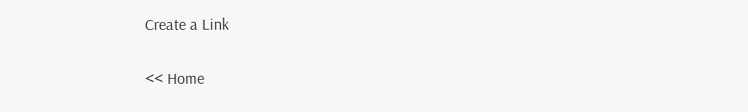Create a Link

<< Home